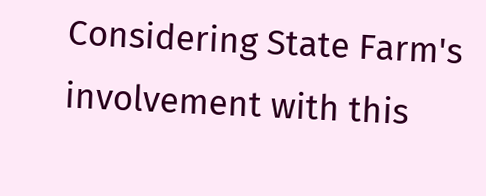Considering State Farm's involvement with this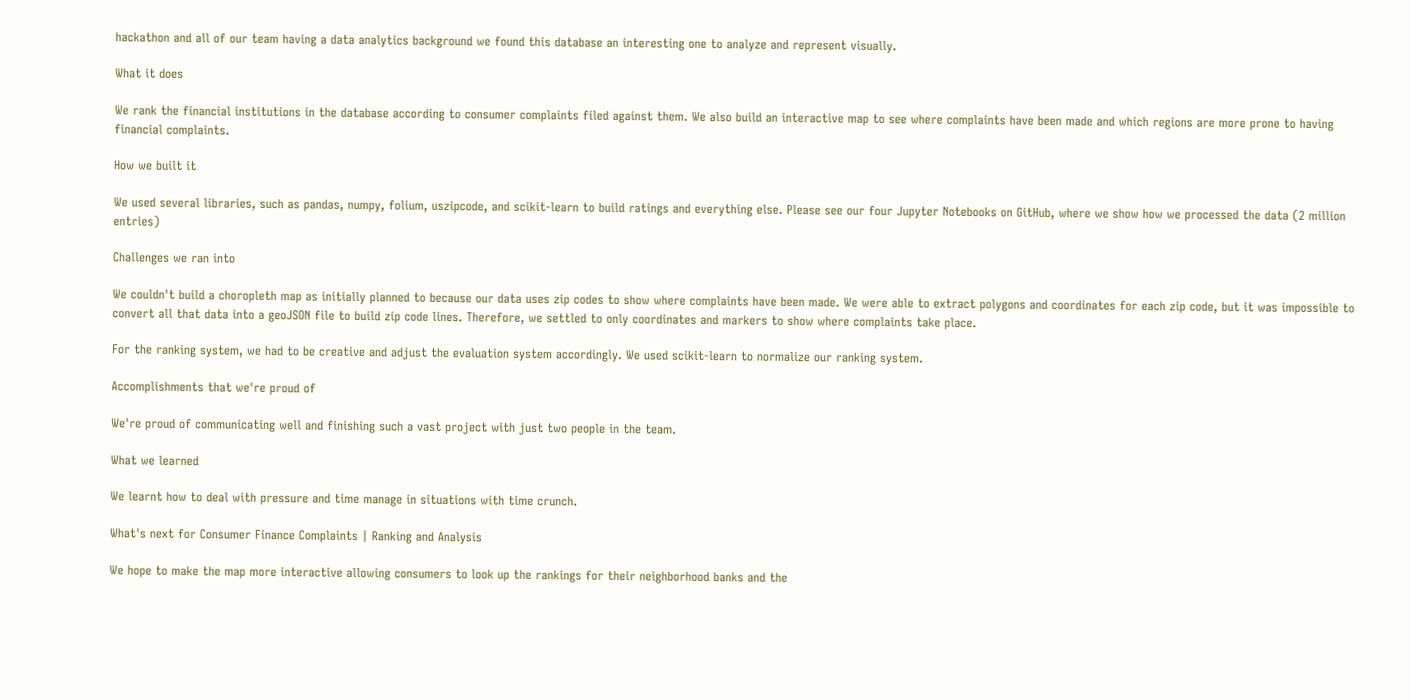hackathon and all of our team having a data analytics background we found this database an interesting one to analyze and represent visually.

What it does

We rank the financial institutions in the database according to consumer complaints filed against them. We also build an interactive map to see where complaints have been made and which regions are more prone to having financial complaints.

How we built it

We used several libraries, such as pandas, numpy, folium, uszipcode, and scikit-learn to build ratings and everything else. Please see our four Jupyter Notebooks on GitHub, where we show how we processed the data (2 million entries)

Challenges we ran into

We couldn't build a choropleth map as initially planned to because our data uses zip codes to show where complaints have been made. We were able to extract polygons and coordinates for each zip code, but it was impossible to convert all that data into a geoJSON file to build zip code lines. Therefore, we settled to only coordinates and markers to show where complaints take place.

For the ranking system, we had to be creative and adjust the evaluation system accordingly. We used scikit-learn to normalize our ranking system.

Accomplishments that we're proud of

We're proud of communicating well and finishing such a vast project with just two people in the team.

What we learned

We learnt how to deal with pressure and time manage in situations with time crunch.

What's next for Consumer Finance Complaints | Ranking and Analysis

We hope to make the map more interactive allowing consumers to look up the rankings for their neighborhood banks and the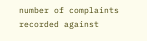number of complaints recorded against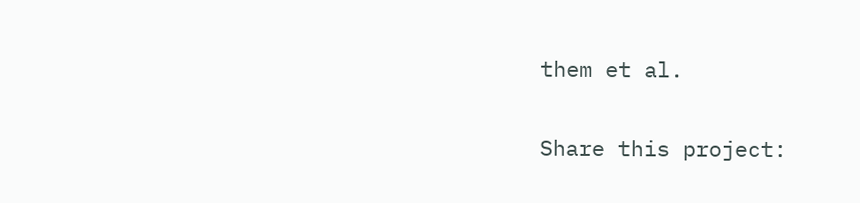them et al.

Share this project: